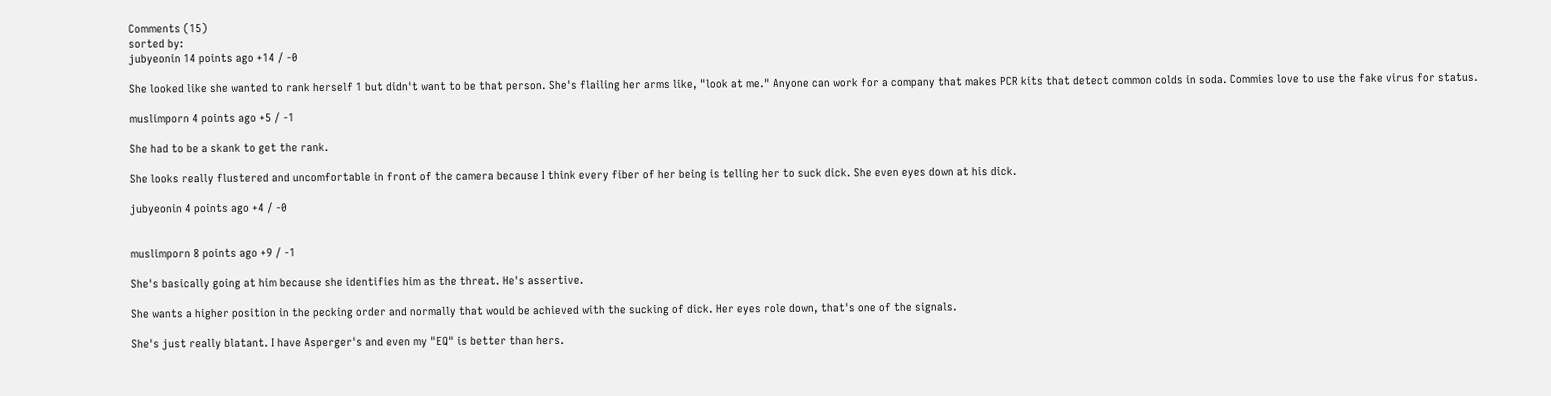Comments (15)
sorted by:
jubyeonin 14 points ago +14 / -0

She looked like she wanted to rank herself 1 but didn't want to be that person. She's flailing her arms like, "look at me." Anyone can work for a company that makes PCR kits that detect common colds in soda. Commies love to use the fake virus for status.

muslimporn 4 points ago +5 / -1

She had to be a skank to get the rank.

She looks really flustered and uncomfortable in front of the camera because I think every fiber of her being is telling her to suck dick. She even eyes down at his dick.

jubyeonin 4 points ago +4 / -0


muslimporn 8 points ago +9 / -1

She's basically going at him because she identifies him as the threat. He's assertive.

She wants a higher position in the pecking order and normally that would be achieved with the sucking of dick. Her eyes role down, that's one of the signals.

She's just really blatant. I have Asperger's and even my "EQ" is better than hers.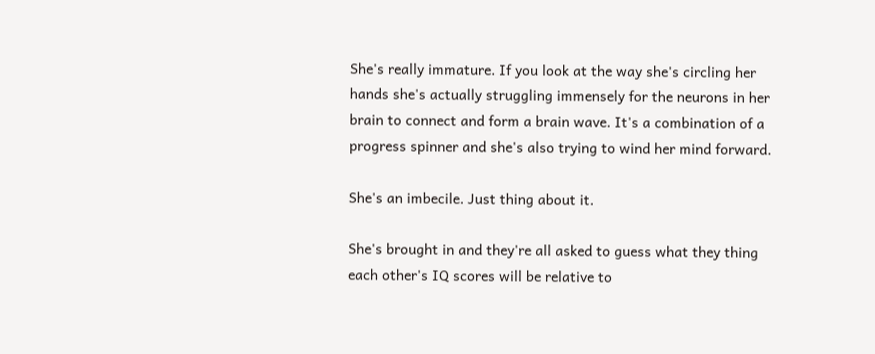She's really immature. If you look at the way she's circling her hands she's actually struggling immensely for the neurons in her brain to connect and form a brain wave. It's a combination of a progress spinner and she's also trying to wind her mind forward.

She's an imbecile. Just thing about it.

She's brought in and they're all asked to guess what they thing each other's IQ scores will be relative to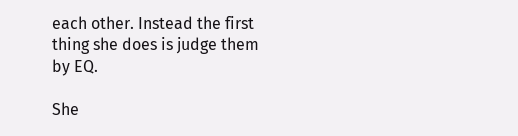each other. Instead the first thing she does is judge them by EQ.

She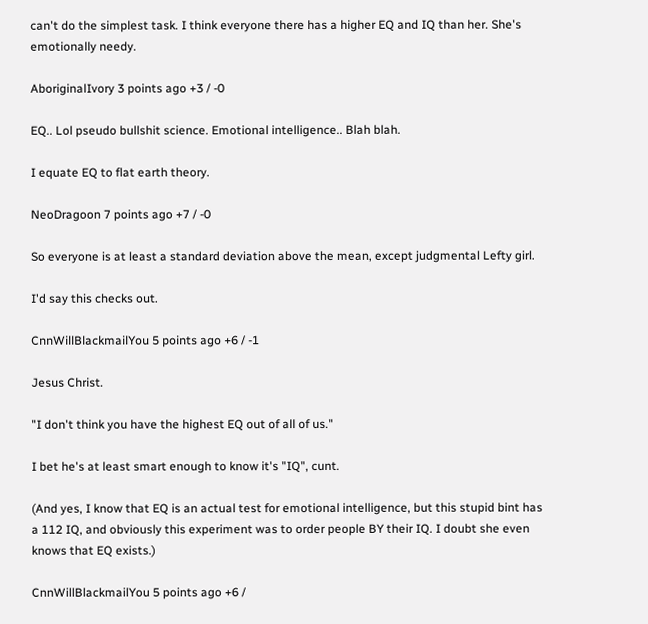can't do the simplest task. I think everyone there has a higher EQ and IQ than her. She's emotionally needy.

AboriginalIvory 3 points ago +3 / -0

EQ.. Lol pseudo bullshit science. Emotional intelligence.. Blah blah.

I equate EQ to flat earth theory.

NeoDragoon 7 points ago +7 / -0

So everyone is at least a standard deviation above the mean, except judgmental Lefty girl.

I'd say this checks out.

CnnWillBlackmailYou 5 points ago +6 / -1

Jesus Christ.

"I don't think you have the highest EQ out of all of us."

I bet he's at least smart enough to know it's "IQ", cunt.

(And yes, I know that EQ is an actual test for emotional intelligence, but this stupid bint has a 112 IQ, and obviously this experiment was to order people BY their IQ. I doubt she even knows that EQ exists.)

CnnWillBlackmailYou 5 points ago +6 /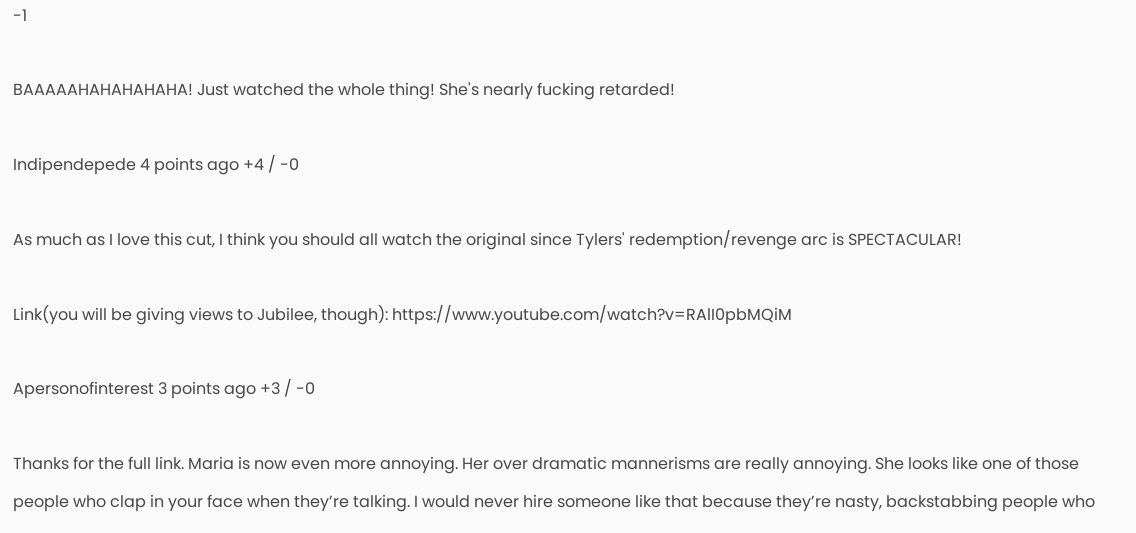-1

BAAAAAHAHAHAHAHA! Just watched the whole thing! She's nearly fucking retarded!

Indipendepede 4 points ago +4 / -0

As much as I love this cut, I think you should all watch the original since Tylers' redemption/revenge arc is SPECTACULAR!

Link(you will be giving views to Jubilee, though): https://www.youtube.com/watch?v=RAlI0pbMQiM

Apersonofinterest 3 points ago +3 / -0

Thanks for the full link. Maria is now even more annoying. Her over dramatic mannerisms are really annoying. She looks like one of those people who clap in your face when they’re talking. I would never hire someone like that because they’re nasty, backstabbing people who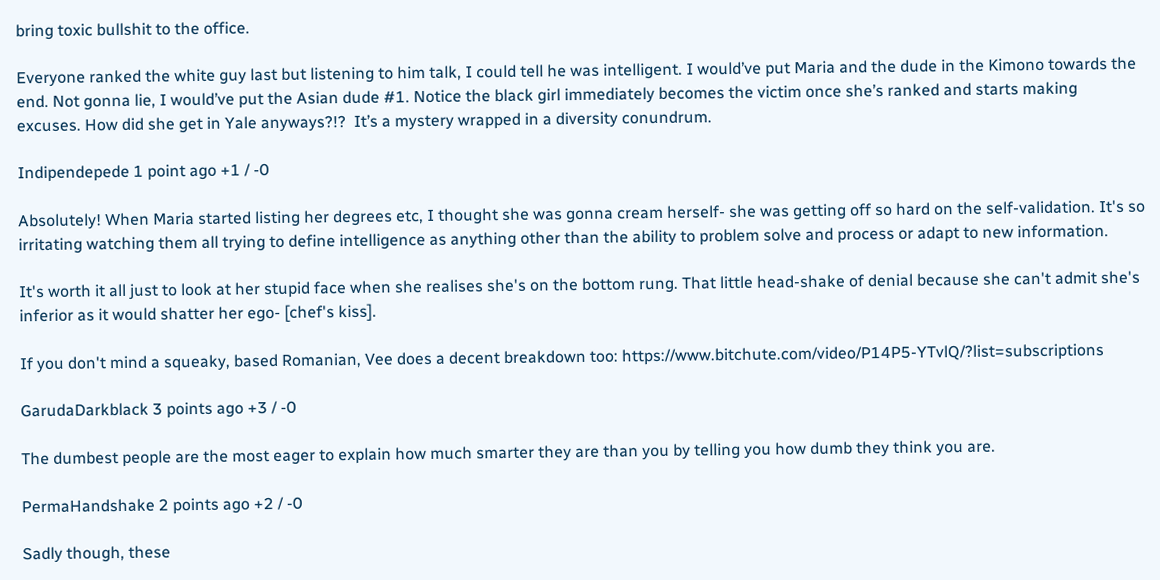bring toxic bullshit to the office.

Everyone ranked the white guy last but listening to him talk, I could tell he was intelligent. I would’ve put Maria and the dude in the Kimono towards the end. Not gonna lie, I would’ve put the Asian dude #1. Notice the black girl immediately becomes the victim once she’s ranked and starts making excuses. How did she get in Yale anyways?!?  It’s a mystery wrapped in a diversity conundrum.

Indipendepede 1 point ago +1 / -0

Absolutely! When Maria started listing her degrees etc, I thought she was gonna cream herself- she was getting off so hard on the self-validation. It's so irritating watching them all trying to define intelligence as anything other than the ability to problem solve and process or adapt to new information.

It's worth it all just to look at her stupid face when she realises she's on the bottom rung. That little head-shake of denial because she can't admit she's inferior as it would shatter her ego- [chef's kiss].

If you don't mind a squeaky, based Romanian, Vee does a decent breakdown too: https://www.bitchute.com/video/P14P5-YTvlQ/?list=subscriptions

GarudaDarkblack 3 points ago +3 / -0

The dumbest people are the most eager to explain how much smarter they are than you by telling you how dumb they think you are.

PermaHandshake 2 points ago +2 / -0

Sadly though, these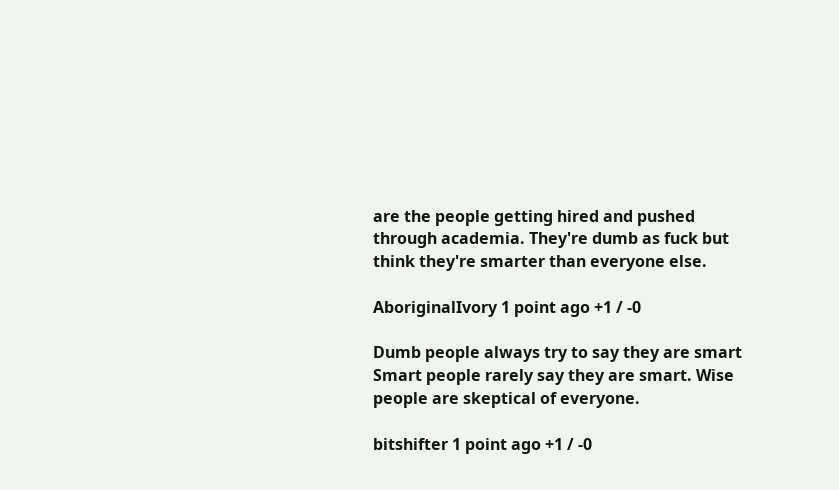are the people getting hired and pushed through academia. They're dumb as fuck but think they're smarter than everyone else.

AboriginalIvory 1 point ago +1 / -0

Dumb people always try to say they are smart Smart people rarely say they are smart. Wise people are skeptical of everyone.

bitshifter 1 point ago +1 / -0